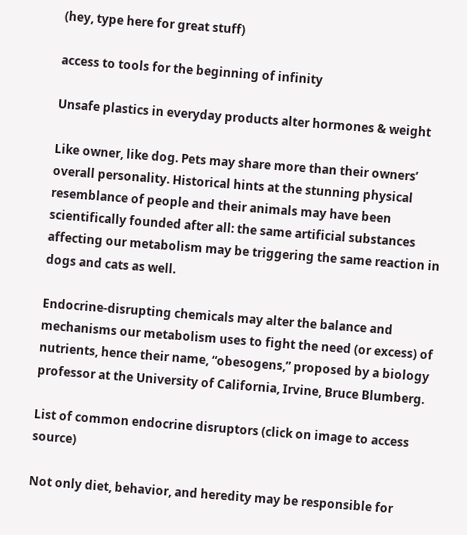(hey, type here for great stuff)

access to tools for the beginning of infinity

Unsafe plastics in everyday products alter hormones & weight

Like owner, like dog. Pets may share more than their owners’ overall personality. Historical hints at the stunning physical resemblance of people and their animals may have been scientifically founded after all: the same artificial substances affecting our metabolism may be triggering the same reaction in dogs and cats as well.

Endocrine-disrupting chemicals may alter the balance and mechanisms our metabolism uses to fight the need (or excess) of nutrients, hence their name, “obesogens,” proposed by a biology professor at the University of California, Irvine, Bruce Blumberg.

List of common endocrine disruptors (click on image to access source)

Not only diet, behavior, and heredity may be responsible for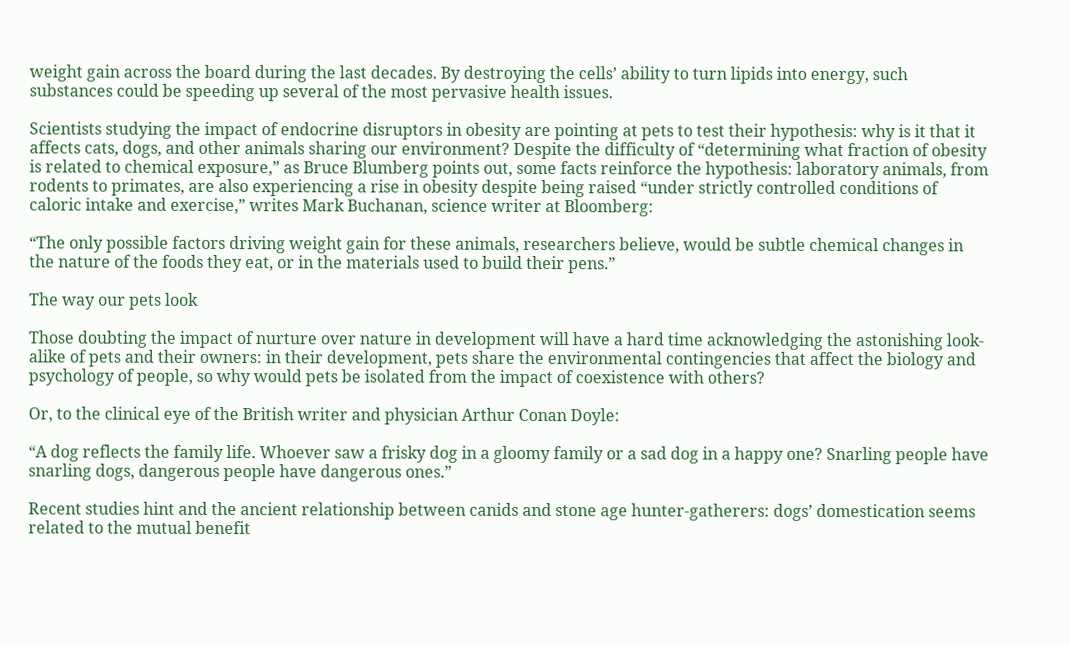weight gain across the board during the last decades. By destroying the cells’ ability to turn lipids into energy, such substances could be speeding up several of the most pervasive health issues.

Scientists studying the impact of endocrine disruptors in obesity are pointing at pets to test their hypothesis: why is it that it affects cats, dogs, and other animals sharing our environment? Despite the difficulty of “determining what fraction of obesity is related to chemical exposure,” as Bruce Blumberg points out, some facts reinforce the hypothesis: laboratory animals, from rodents to primates, are also experiencing a rise in obesity despite being raised “under strictly controlled conditions of caloric intake and exercise,” writes Mark Buchanan, science writer at Bloomberg:

“The only possible factors driving weight gain for these animals, researchers believe, would be subtle chemical changes in the nature of the foods they eat, or in the materials used to build their pens.”

The way our pets look

Those doubting the impact of nurture over nature in development will have a hard time acknowledging the astonishing look-alike of pets and their owners: in their development, pets share the environmental contingencies that affect the biology and psychology of people, so why would pets be isolated from the impact of coexistence with others?

Or, to the clinical eye of the British writer and physician Arthur Conan Doyle:

“A dog reflects the family life. Whoever saw a frisky dog in a gloomy family or a sad dog in a happy one? Snarling people have snarling dogs, dangerous people have dangerous ones.”

Recent studies hint and the ancient relationship between canids and stone age hunter-gatherers: dogs’ domestication seems related to the mutual benefit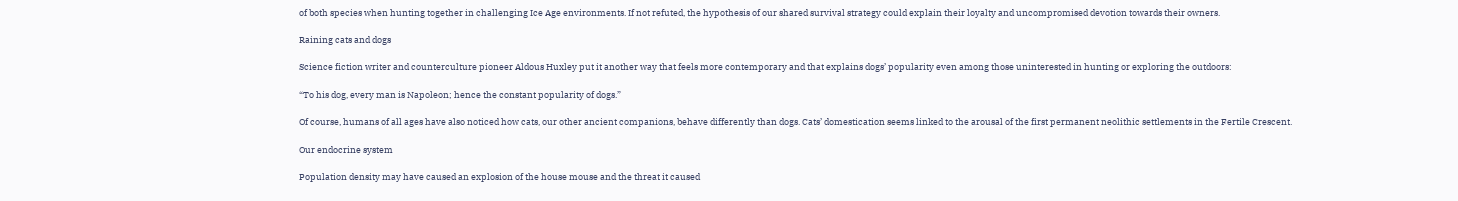of both species when hunting together in challenging Ice Age environments. If not refuted, the hypothesis of our shared survival strategy could explain their loyalty and uncompromised devotion towards their owners.

Raining cats and dogs

Science fiction writer and counterculture pioneer Aldous Huxley put it another way that feels more contemporary and that explains dogs’ popularity even among those uninterested in hunting or exploring the outdoors:

“To his dog, every man is Napoleon; hence the constant popularity of dogs.”

Of course, humans of all ages have also noticed how cats, our other ancient companions, behave differently than dogs. Cats’ domestication seems linked to the arousal of the first permanent neolithic settlements in the Fertile Crescent.

Our endocrine system

Population density may have caused an explosion of the house mouse and the threat it caused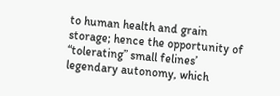to human health and grain storage; hence the opportunity of “tolerating” small felines’ legendary autonomy, which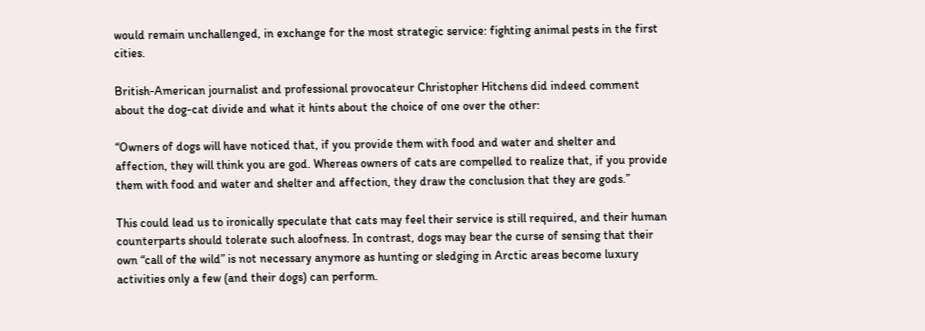would remain unchallenged, in exchange for the most strategic service: fighting animal pests in the first cities.

British-American journalist and professional provocateur Christopher Hitchens did indeed comment about the dog-cat divide and what it hints about the choice of one over the other:

“Owners of dogs will have noticed that, if you provide them with food and water and shelter and affection, they will think you are god. Whereas owners of cats are compelled to realize that, if you provide them with food and water and shelter and affection, they draw the conclusion that they are gods.”

This could lead us to ironically speculate that cats may feel their service is still required, and their human counterparts should tolerate such aloofness. In contrast, dogs may bear the curse of sensing that their own “call of the wild” is not necessary anymore as hunting or sledging in Arctic areas become luxury activities only a few (and their dogs) can perform.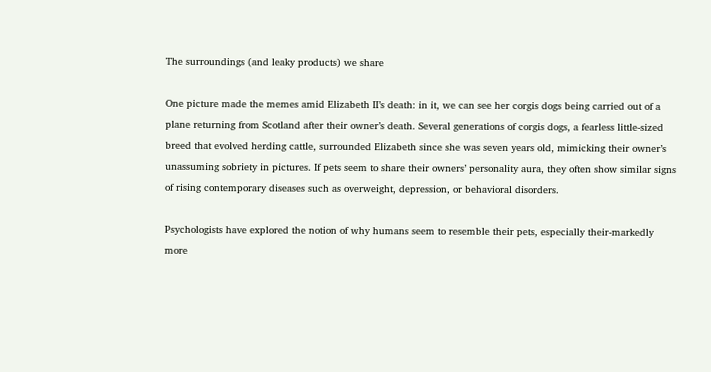The surroundings (and leaky products) we share

One picture made the memes amid Elizabeth II’s death: in it, we can see her corgis dogs being carried out of a plane returning from Scotland after their owner’s death. Several generations of corgis dogs, a fearless little-sized breed that evolved herding cattle, surrounded Elizabeth since she was seven years old, mimicking their owner’s unassuming sobriety in pictures. If pets seem to share their owners’ personality aura, they often show similar signs of rising contemporary diseases such as overweight, depression, or behavioral disorders.

Psychologists have explored the notion of why humans seem to resemble their pets, especially their-markedly more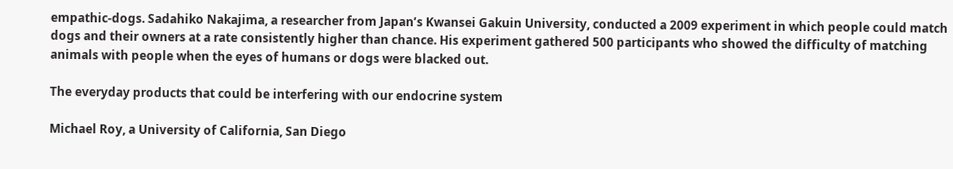empathic-dogs. Sadahiko Nakajima, a researcher from Japan’s Kwansei Gakuin University, conducted a 2009 experiment in which people could match dogs and their owners at a rate consistently higher than chance. His experiment gathered 500 participants who showed the difficulty of matching animals with people when the eyes of humans or dogs were blacked out.

The everyday products that could be interfering with our endocrine system

Michael Roy, a University of California, San Diego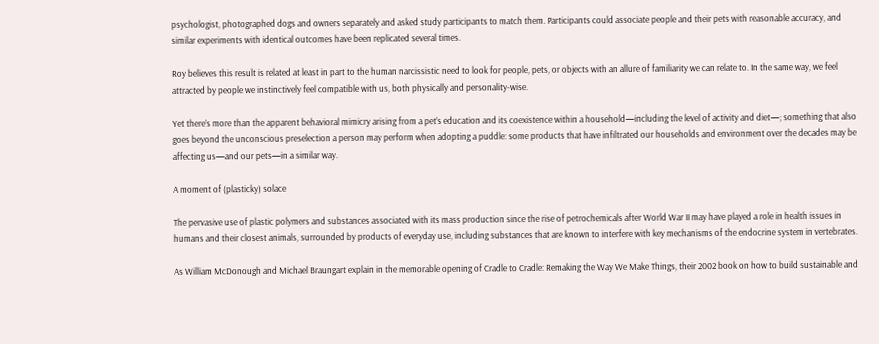psychologist, photographed dogs and owners separately and asked study participants to match them. Participants could associate people and their pets with reasonable accuracy, and similar experiments with identical outcomes have been replicated several times.

Roy believes this result is related at least in part to the human narcissistic need to look for people, pets, or objects with an allure of familiarity we can relate to. In the same way, we feel attracted by people we instinctively feel compatible with us, both physically and personality-wise.

Yet there’s more than the apparent behavioral mimicry arising from a pet’s education and its coexistence within a household—including the level of activity and diet—; something that also goes beyond the unconscious preselection a person may perform when adopting a puddle: some products that have infiltrated our households and environment over the decades may be affecting us—and our pets—in a similar way.

A moment of (plasticky) solace

The pervasive use of plastic polymers and substances associated with its mass production since the rise of petrochemicals after World War II may have played a role in health issues in humans and their closest animals, surrounded by products of everyday use, including substances that are known to interfere with key mechanisms of the endocrine system in vertebrates.

As William McDonough and Michael Braungart explain in the memorable opening of Cradle to Cradle: Remaking the Way We Make Things, their 2002 book on how to build sustainable and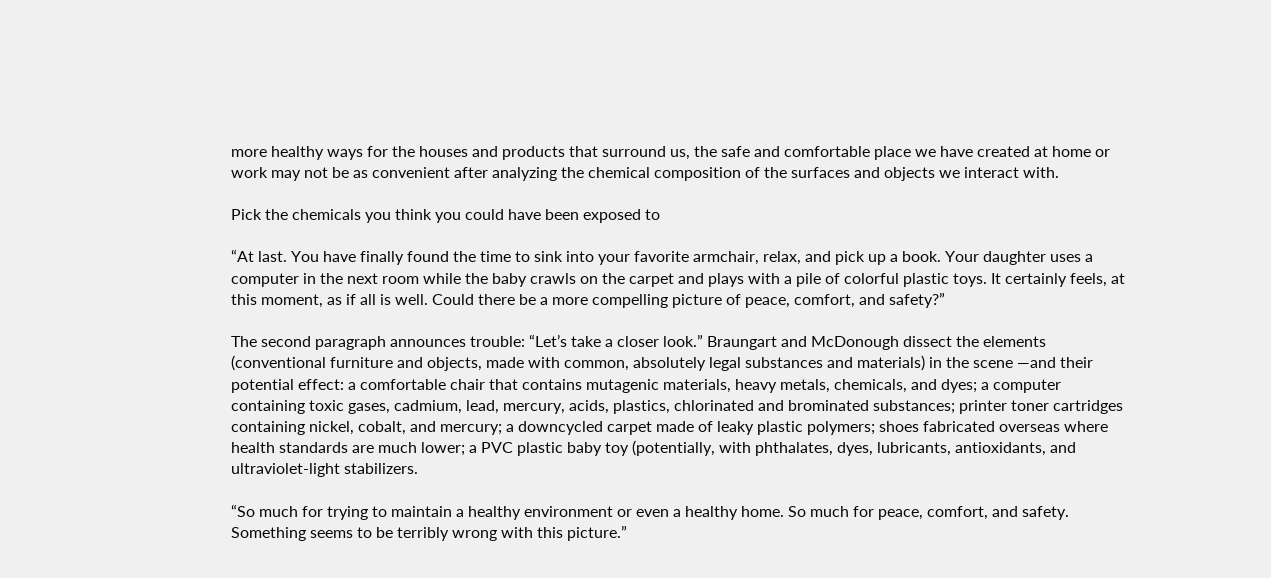more healthy ways for the houses and products that surround us, the safe and comfortable place we have created at home or work may not be as convenient after analyzing the chemical composition of the surfaces and objects we interact with.

Pick the chemicals you think you could have been exposed to

“At last. You have finally found the time to sink into your favorite armchair, relax, and pick up a book. Your daughter uses a computer in the next room while the baby crawls on the carpet and plays with a pile of colorful plastic toys. It certainly feels, at this moment, as if all is well. Could there be a more compelling picture of peace, comfort, and safety?”

The second paragraph announces trouble: “Let’s take a closer look.” Braungart and McDonough dissect the elements (conventional furniture and objects, made with common, absolutely legal substances and materials) in the scene —and their potential effect: a comfortable chair that contains mutagenic materials, heavy metals, chemicals, and dyes; a computer containing toxic gases, cadmium, lead, mercury, acids, plastics, chlorinated and brominated substances; printer toner cartridges containing nickel, cobalt, and mercury; a downcycled carpet made of leaky plastic polymers; shoes fabricated overseas where health standards are much lower; a PVC plastic baby toy (potentially, with phthalates, dyes, lubricants, antioxidants, and ultraviolet-light stabilizers.

“So much for trying to maintain a healthy environment or even a healthy home. So much for peace, comfort, and safety. Something seems to be terribly wrong with this picture.”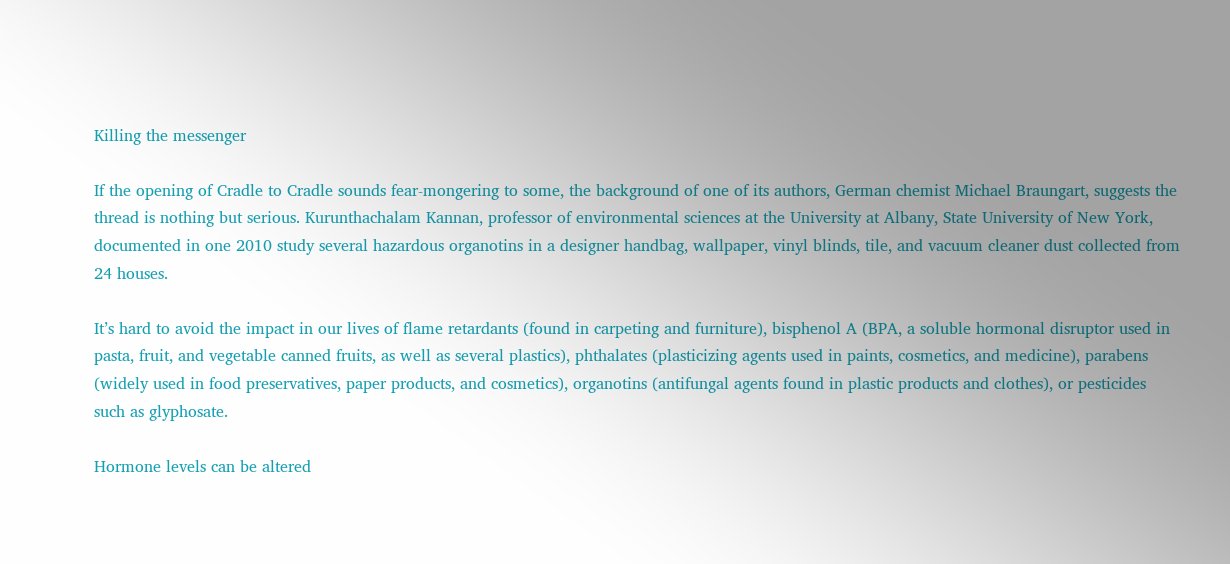Killing the messenger

If the opening of Cradle to Cradle sounds fear-mongering to some, the background of one of its authors, German chemist Michael Braungart, suggests the thread is nothing but serious. Kurunthachalam Kannan, professor of environmental sciences at the University at Albany, State University of New York, documented in one 2010 study several hazardous organotins in a designer handbag, wallpaper, vinyl blinds, tile, and vacuum cleaner dust collected from 24 houses.

It’s hard to avoid the impact in our lives of flame retardants (found in carpeting and furniture), bisphenol A (BPA, a soluble hormonal disruptor used in pasta, fruit, and vegetable canned fruits, as well as several plastics), phthalates (plasticizing agents used in paints, cosmetics, and medicine), parabens (widely used in food preservatives, paper products, and cosmetics), organotins (antifungal agents found in plastic products and clothes), or pesticides such as glyphosate.

Hormone levels can be altered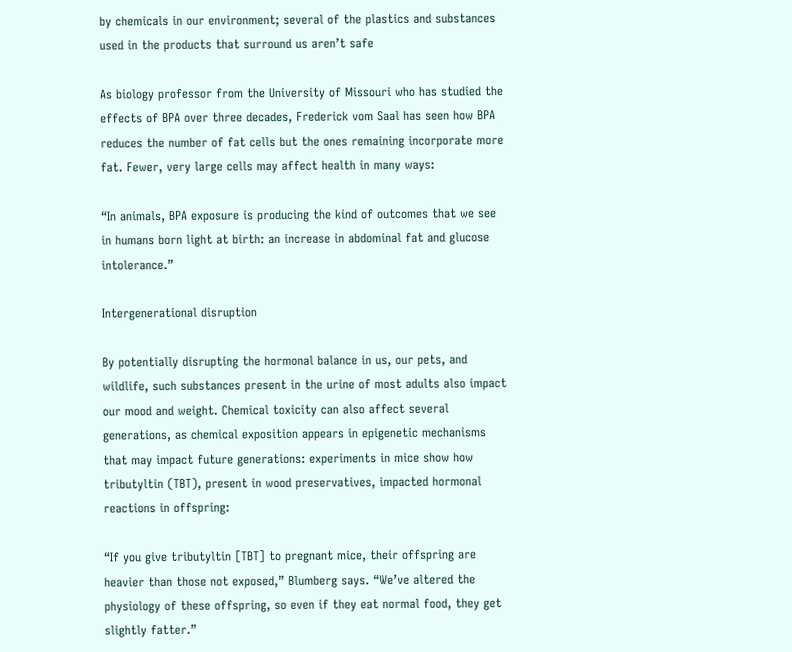by chemicals in our environment; several of the plastics and substances used in the products that surround us aren’t safe

As biology professor from the University of Missouri who has studied the effects of BPA over three decades, Frederick vom Saal has seen how BPA reduces the number of fat cells but the ones remaining incorporate more fat. Fewer, very large cells may affect health in many ways:

“In animals, BPA exposure is producing the kind of outcomes that we see in humans born light at birth: an increase in abdominal fat and glucose intolerance.”

Intergenerational disruption

By potentially disrupting the hormonal balance in us, our pets, and wildlife, such substances present in the urine of most adults also impact our mood and weight. Chemical toxicity can also affect several generations, as chemical exposition appears in epigenetic mechanisms that may impact future generations: experiments in mice show how tributyltin (TBT), present in wood preservatives, impacted hormonal reactions in offspring:

“If you give tributyltin [TBT] to pregnant mice, their offspring are heavier than those not exposed,” Blumberg says. “We’ve altered the physiology of these offspring, so even if they eat normal food, they get slightly fatter.”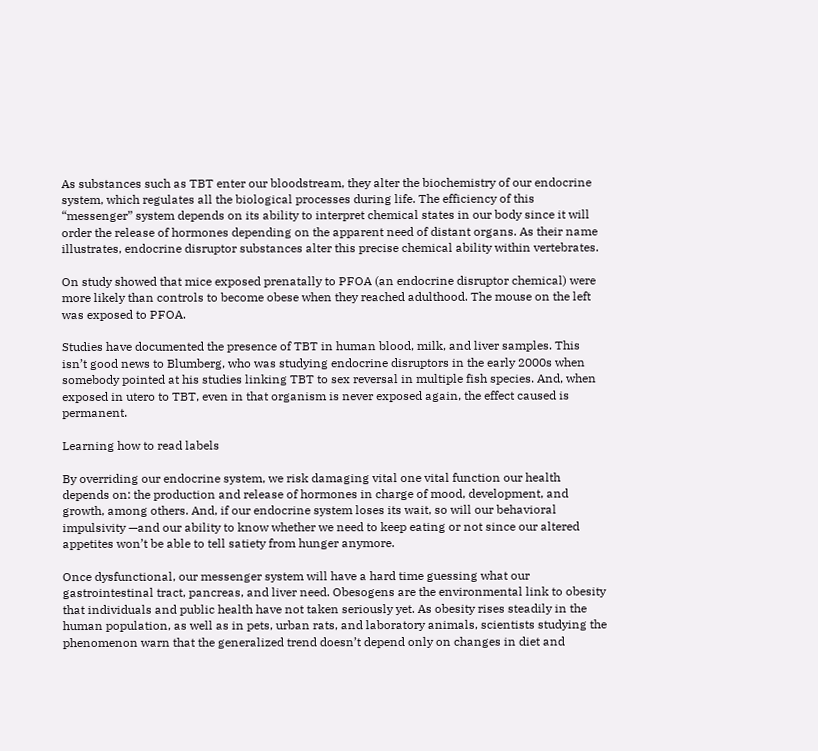As substances such as TBT enter our bloodstream, they alter the biochemistry of our endocrine system, which regulates all the biological processes during life. The efficiency of this “messenger” system depends on its ability to interpret chemical states in our body since it will order the release of hormones depending on the apparent need of distant organs. As their name illustrates, endocrine disruptor substances alter this precise chemical ability within vertebrates.

On study showed that mice exposed prenatally to PFOA (an endocrine disruptor chemical) were more likely than controls to become obese when they reached adulthood. The mouse on the left was exposed to PFOA.

Studies have documented the presence of TBT in human blood, milk, and liver samples. This isn’t good news to Blumberg, who was studying endocrine disruptors in the early 2000s when somebody pointed at his studies linking TBT to sex reversal in multiple fish species. And, when exposed in utero to TBT, even in that organism is never exposed again, the effect caused is permanent.

Learning how to read labels

By overriding our endocrine system, we risk damaging vital one vital function our health depends on: the production and release of hormones in charge of mood, development, and growth, among others. And, if our endocrine system loses its wait, so will our behavioral impulsivity —and our ability to know whether we need to keep eating or not since our altered appetites won’t be able to tell satiety from hunger anymore.

Once dysfunctional, our messenger system will have a hard time guessing what our gastrointestinal tract, pancreas, and liver need. Obesogens are the environmental link to obesity that individuals and public health have not taken seriously yet. As obesity rises steadily in the human population, as well as in pets, urban rats, and laboratory animals, scientists studying the phenomenon warn that the generalized trend doesn’t depend only on changes in diet and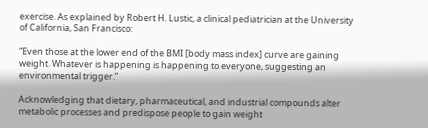exercise. As explained by Robert H. Lustic, a clinical pediatrician at the University of California, San Francisco:

“Even those at the lower end of the BMI [body mass index] curve are gaining weight. Whatever is happening is happening to everyone, suggesting an environmental trigger.”

Acknowledging that dietary, pharmaceutical, and industrial compounds alter metabolic processes and predispose people to gain weight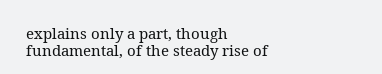explains only a part, though fundamental, of the steady rise of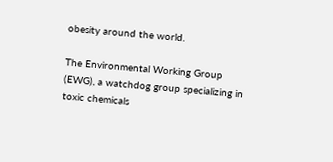obesity around the world.

The Environmental Working Group (EWG), a watchdog group specializing in toxic chemicals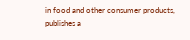in food and other consumer products, publishes a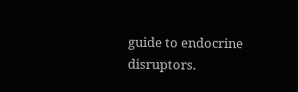guide to endocrine disruptors.